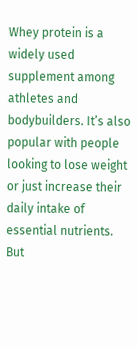Whey protein is a widely used supplement among athletes and bodybuilders. It’s also popular with people looking to lose weight or just increase their daily intake of essential nutrients. But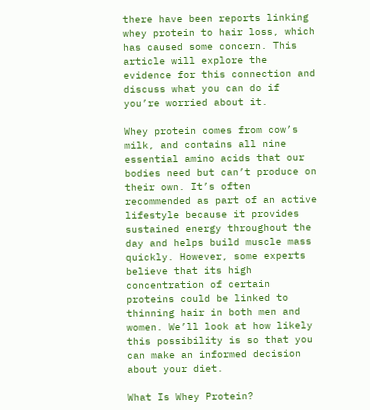there have been reports linking whey protein to hair loss, which has caused some concern. This article will explore the evidence for this connection and discuss what you can do if you’re worried about it.

Whey protein comes from cow’s milk, and contains all nine essential amino acids that our bodies need but can’t produce on their own. It’s often recommended as part of an active lifestyle because it provides sustained energy throughout the day and helps build muscle mass quickly. However, some experts believe that its high concentration of certain proteins could be linked to thinning hair in both men and women. We’ll look at how likely this possibility is so that you can make an informed decision about your diet.

What Is Whey Protein?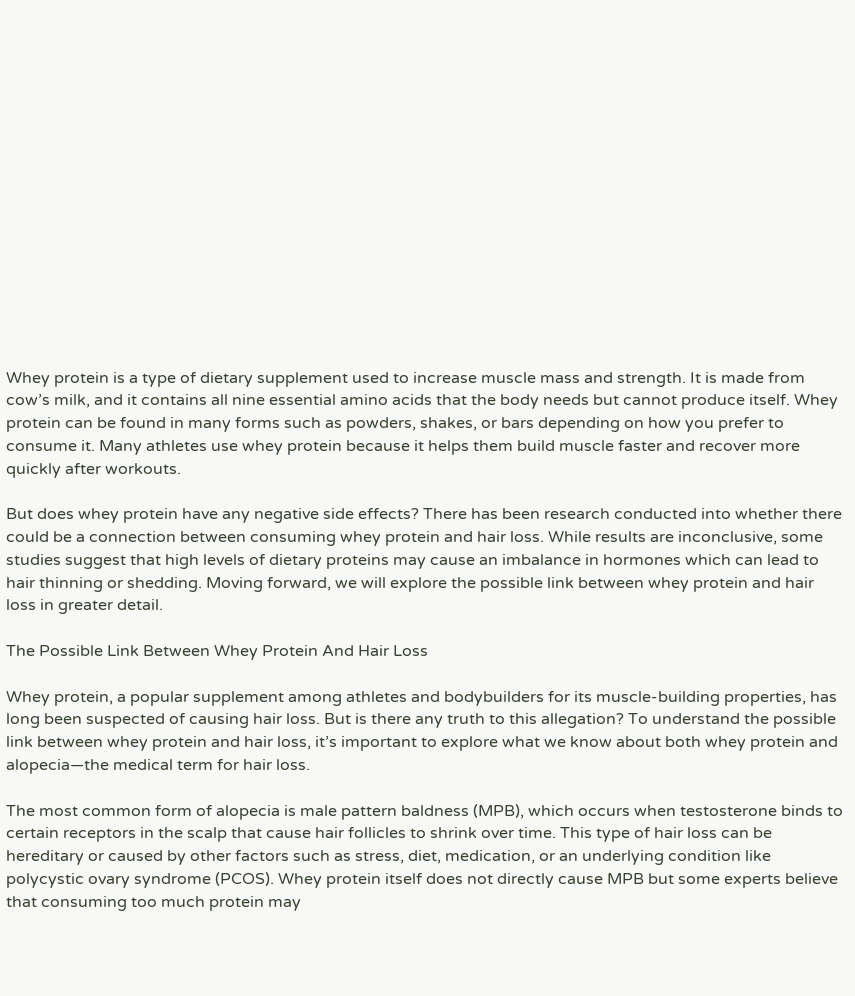Whey protein is a type of dietary supplement used to increase muscle mass and strength. It is made from cow’s milk, and it contains all nine essential amino acids that the body needs but cannot produce itself. Whey protein can be found in many forms such as powders, shakes, or bars depending on how you prefer to consume it. Many athletes use whey protein because it helps them build muscle faster and recover more quickly after workouts.

But does whey protein have any negative side effects? There has been research conducted into whether there could be a connection between consuming whey protein and hair loss. While results are inconclusive, some studies suggest that high levels of dietary proteins may cause an imbalance in hormones which can lead to hair thinning or shedding. Moving forward, we will explore the possible link between whey protein and hair loss in greater detail.

The Possible Link Between Whey Protein And Hair Loss

Whey protein, a popular supplement among athletes and bodybuilders for its muscle-building properties, has long been suspected of causing hair loss. But is there any truth to this allegation? To understand the possible link between whey protein and hair loss, it’s important to explore what we know about both whey protein and alopecia—the medical term for hair loss.

The most common form of alopecia is male pattern baldness (MPB), which occurs when testosterone binds to certain receptors in the scalp that cause hair follicles to shrink over time. This type of hair loss can be hereditary or caused by other factors such as stress, diet, medication, or an underlying condition like polycystic ovary syndrome (PCOS). Whey protein itself does not directly cause MPB but some experts believe that consuming too much protein may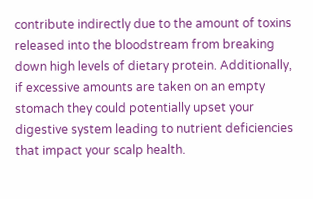contribute indirectly due to the amount of toxins released into the bloodstream from breaking down high levels of dietary protein. Additionally, if excessive amounts are taken on an empty stomach they could potentially upset your digestive system leading to nutrient deficiencies that impact your scalp health.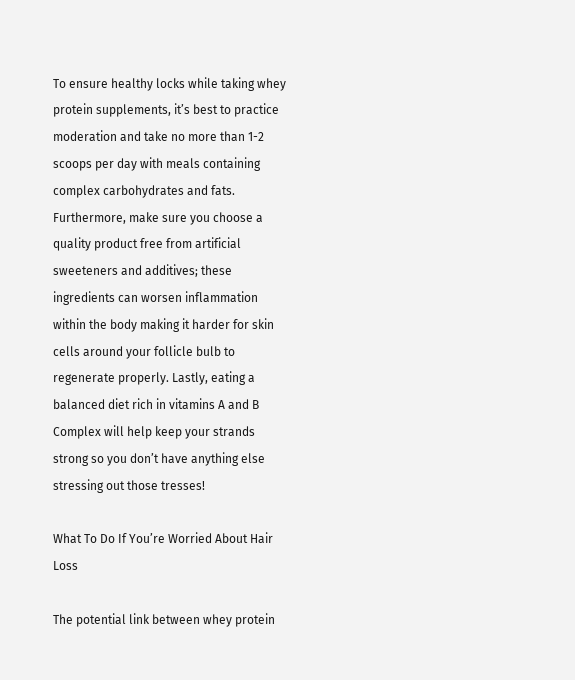To ensure healthy locks while taking whey protein supplements, it’s best to practice moderation and take no more than 1-2 scoops per day with meals containing complex carbohydrates and fats. Furthermore, make sure you choose a quality product free from artificial sweeteners and additives; these ingredients can worsen inflammation within the body making it harder for skin cells around your follicle bulb to regenerate properly. Lastly, eating a balanced diet rich in vitamins A and B Complex will help keep your strands strong so you don’t have anything else stressing out those tresses!

What To Do If You’re Worried About Hair Loss

The potential link between whey protein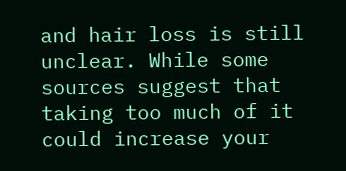and hair loss is still unclear. While some sources suggest that taking too much of it could increase your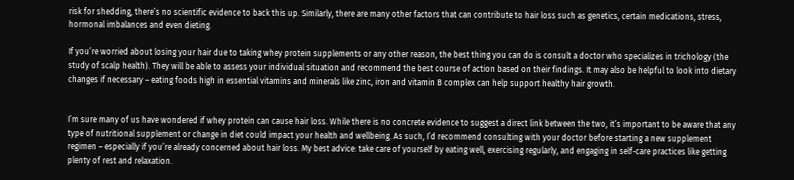risk for shedding, there’s no scientific evidence to back this up. Similarly, there are many other factors that can contribute to hair loss such as genetics, certain medications, stress, hormonal imbalances and even dieting.

If you’re worried about losing your hair due to taking whey protein supplements or any other reason, the best thing you can do is consult a doctor who specializes in trichology (the study of scalp health). They will be able to assess your individual situation and recommend the best course of action based on their findings. It may also be helpful to look into dietary changes if necessary – eating foods high in essential vitamins and minerals like zinc, iron and vitamin B complex can help support healthy hair growth.


I’m sure many of us have wondered if whey protein can cause hair loss. While there is no concrete evidence to suggest a direct link between the two, it’s important to be aware that any type of nutritional supplement or change in diet could impact your health and wellbeing. As such, I’d recommend consulting with your doctor before starting a new supplement regimen – especially if you’re already concerned about hair loss. My best advice: take care of yourself by eating well, exercising regularly, and engaging in self-care practices like getting plenty of rest and relaxation.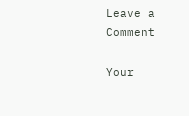Leave a Comment

Your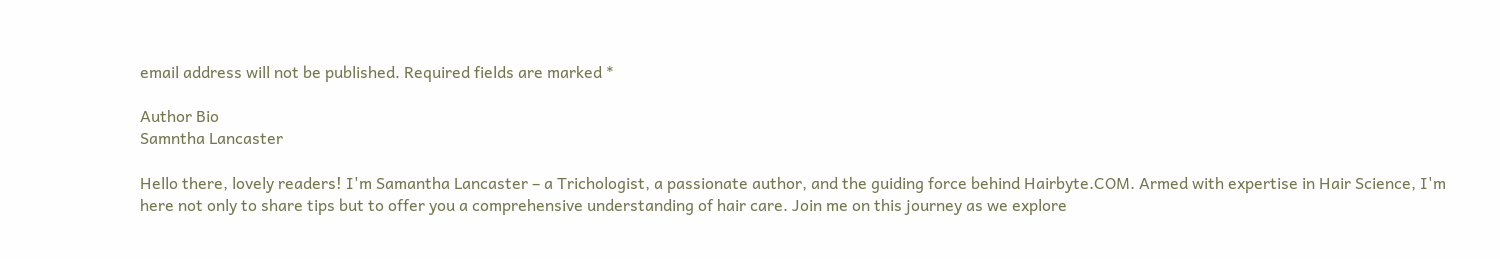email address will not be published. Required fields are marked *

Author Bio
Samntha Lancaster

Hello there, lovely readers! I'm Samantha Lancaster – a Trichologist, a passionate author, and the guiding force behind Hairbyte.COM. Armed with expertise in Hair Science, I'm here not only to share tips but to offer you a comprehensive understanding of hair care. Join me on this journey as we explore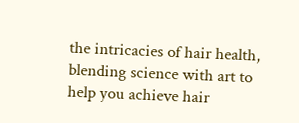the intricacies of hair health, blending science with art to help you achieve hair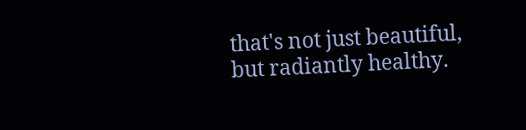that's not just beautiful, but radiantly healthy.